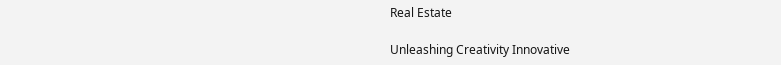Real Estate

Unleashing Creativity Innovative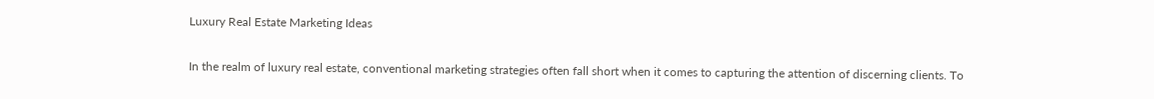Luxury Real Estate Marketing Ideas

In the realm of luxury real estate, conventional marketing strategies often fall short when it comes to capturing the attention of discerning clients. To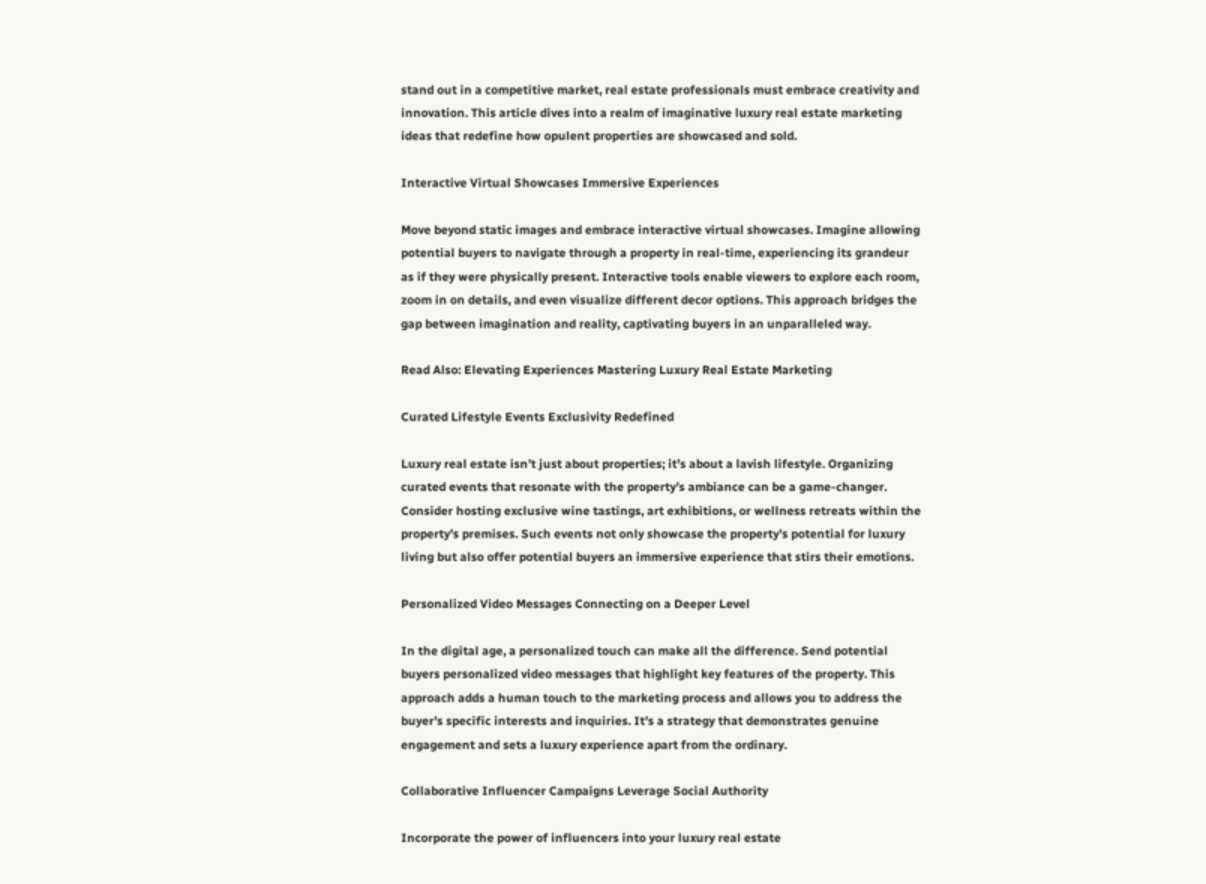stand out in a competitive market, real estate professionals must embrace creativity and innovation. This article dives into a realm of imaginative luxury real estate marketing ideas that redefine how opulent properties are showcased and sold.

Interactive Virtual Showcases Immersive Experiences

Move beyond static images and embrace interactive virtual showcases. Imagine allowing potential buyers to navigate through a property in real-time, experiencing its grandeur as if they were physically present. Interactive tools enable viewers to explore each room, zoom in on details, and even visualize different decor options. This approach bridges the gap between imagination and reality, captivating buyers in an unparalleled way.

Read Also: Elevating Experiences Mastering Luxury Real Estate Marketing

Curated Lifestyle Events Exclusivity Redefined

Luxury real estate isn’t just about properties; it’s about a lavish lifestyle. Organizing curated events that resonate with the property’s ambiance can be a game-changer. Consider hosting exclusive wine tastings, art exhibitions, or wellness retreats within the property’s premises. Such events not only showcase the property’s potential for luxury living but also offer potential buyers an immersive experience that stirs their emotions.

Personalized Video Messages Connecting on a Deeper Level

In the digital age, a personalized touch can make all the difference. Send potential buyers personalized video messages that highlight key features of the property. This approach adds a human touch to the marketing process and allows you to address the buyer’s specific interests and inquiries. It’s a strategy that demonstrates genuine engagement and sets a luxury experience apart from the ordinary.

Collaborative Influencer Campaigns Leverage Social Authority

Incorporate the power of influencers into your luxury real estate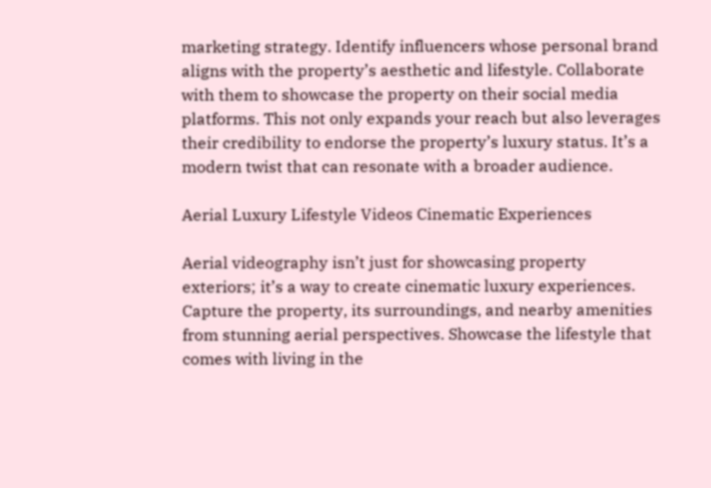marketing strategy. Identify influencers whose personal brand aligns with the property’s aesthetic and lifestyle. Collaborate with them to showcase the property on their social media platforms. This not only expands your reach but also leverages their credibility to endorse the property’s luxury status. It’s a modern twist that can resonate with a broader audience.

Aerial Luxury Lifestyle Videos Cinematic Experiences

Aerial videography isn’t just for showcasing property exteriors; it’s a way to create cinematic luxury experiences. Capture the property, its surroundings, and nearby amenities from stunning aerial perspectives. Showcase the lifestyle that comes with living in the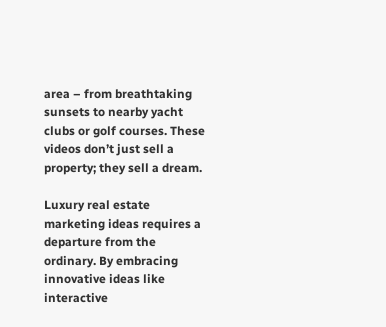area – from breathtaking sunsets to nearby yacht clubs or golf courses. These videos don’t just sell a property; they sell a dream.

Luxury real estate marketing ideas requires a departure from the ordinary. By embracing innovative ideas like interactive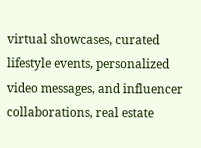virtual showcases, curated lifestyle events, personalized video messages, and influencer collaborations, real estate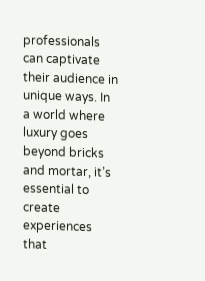professionals can captivate their audience in unique ways. In a world where luxury goes beyond bricks and mortar, it’s essential to create experiences that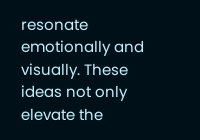resonate emotionally and visually. These ideas not only elevate the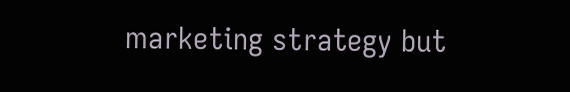marketing strategy but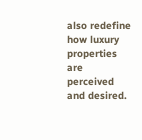also redefine how luxury properties are perceived and desired.